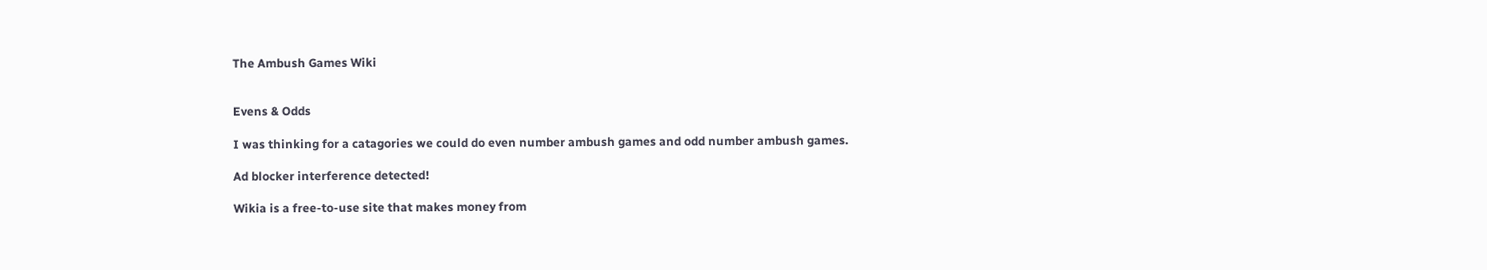The Ambush Games Wiki


Evens & Odds

I was thinking for a catagories we could do even number ambush games and odd number ambush games.

Ad blocker interference detected!

Wikia is a free-to-use site that makes money from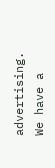advertising. We have a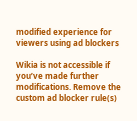modified experience for viewers using ad blockers

Wikia is not accessible if you’ve made further modifications. Remove the custom ad blocker rule(s)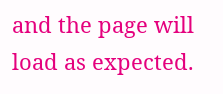and the page will load as expected.